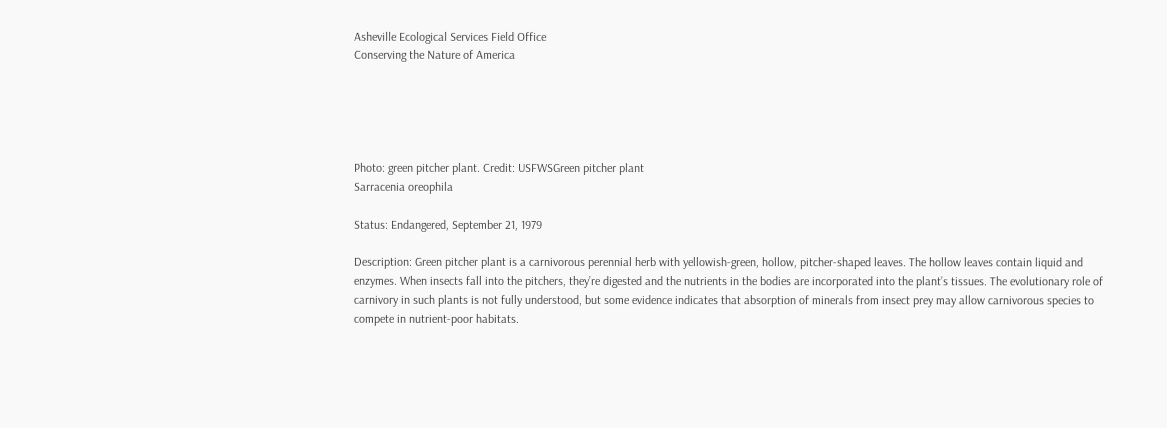Asheville Ecological Services Field Office
Conserving the Nature of America





Photo: green pitcher plant. Credit: USFWSGreen pitcher plant
Sarracenia oreophila

Status: Endangered, September 21, 1979

Description: Green pitcher plant is a carnivorous perennial herb with yellowish-green, hollow, pitcher-shaped leaves. The hollow leaves contain liquid and enzymes. When insects fall into the pitchers, they’re digested and the nutrients in the bodies are incorporated into the plant’s tissues. The evolutionary role of carnivory in such plants is not fully understood, but some evidence indicates that absorption of minerals from insect prey may allow carnivorous species to compete in nutrient-poor habitats.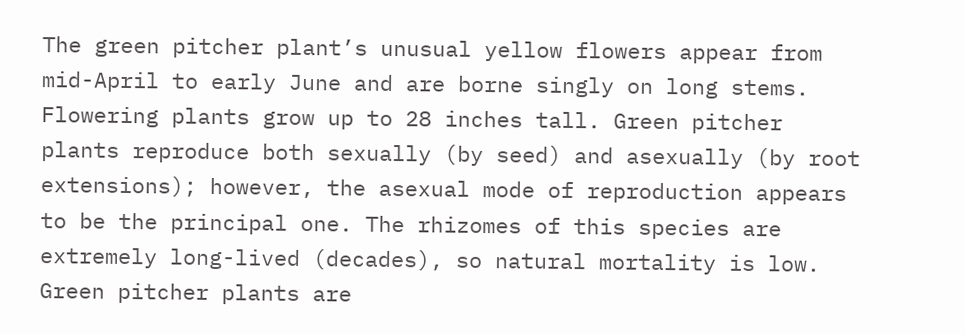The green pitcher plant’s unusual yellow flowers appear from mid-April to early June and are borne singly on long stems. Flowering plants grow up to 28 inches tall. Green pitcher plants reproduce both sexually (by seed) and asexually (by root extensions); however, the asexual mode of reproduction appears to be the principal one. The rhizomes of this species are extremely long-lived (decades), so natural mortality is low. Green pitcher plants are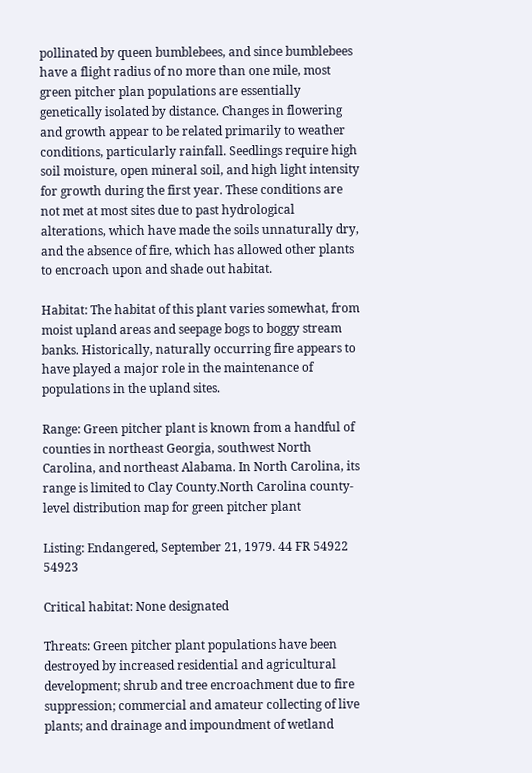pollinated by queen bumblebees, and since bumblebees have a flight radius of no more than one mile, most green pitcher plan populations are essentially genetically isolated by distance. Changes in flowering and growth appear to be related primarily to weather conditions, particularly rainfall. Seedlings require high soil moisture, open mineral soil, and high light intensity for growth during the first year. These conditions are not met at most sites due to past hydrological alterations, which have made the soils unnaturally dry, and the absence of fire, which has allowed other plants to encroach upon and shade out habitat.

Habitat: The habitat of this plant varies somewhat, from moist upland areas and seepage bogs to boggy stream banks. Historically, naturally occurring fire appears to have played a major role in the maintenance of populations in the upland sites.

Range: Green pitcher plant is known from a handful of counties in northeast Georgia, southwest North Carolina, and northeast Alabama. In North Carolina, its range is limited to Clay County.North Carolina county-level distribution map for green pitcher plant

Listing: Endangered, September 21, 1979. 44 FR 54922 54923

Critical habitat: None designated

Threats: Green pitcher plant populations have been destroyed by increased residential and agricultural development; shrub and tree encroachment due to fire suppression; commercial and amateur collecting of live plants; and drainage and impoundment of wetland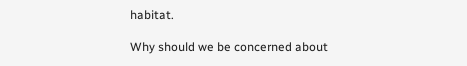habitat.

Why should we be concerned about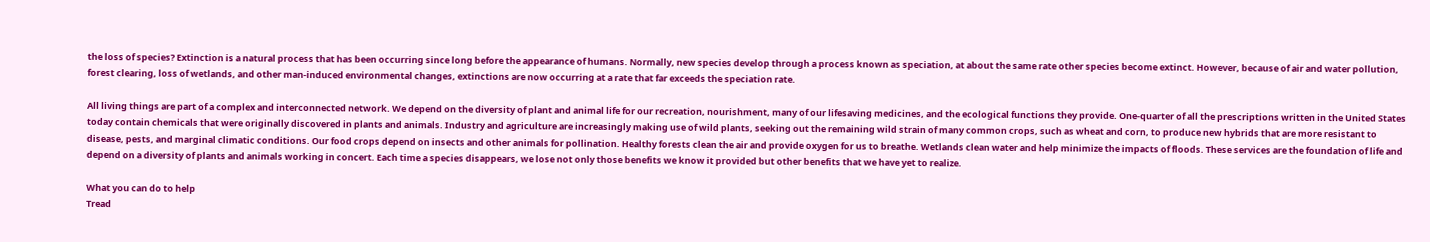the loss of species? Extinction is a natural process that has been occurring since long before the appearance of humans. Normally, new species develop through a process known as speciation, at about the same rate other species become extinct. However, because of air and water pollution, forest clearing, loss of wetlands, and other man-induced environmental changes, extinctions are now occurring at a rate that far exceeds the speciation rate.

All living things are part of a complex and interconnected network. We depend on the diversity of plant and animal life for our recreation, nourishment, many of our lifesaving medicines, and the ecological functions they provide. One-quarter of all the prescriptions written in the United States today contain chemicals that were originally discovered in plants and animals. Industry and agriculture are increasingly making use of wild plants, seeking out the remaining wild strain of many common crops, such as wheat and corn, to produce new hybrids that are more resistant to disease, pests, and marginal climatic conditions. Our food crops depend on insects and other animals for pollination. Healthy forests clean the air and provide oxygen for us to breathe. Wetlands clean water and help minimize the impacts of floods. These services are the foundation of life and depend on a diversity of plants and animals working in concert. Each time a species disappears, we lose not only those benefits we know it provided but other benefits that we have yet to realize.

What you can do to help
Tread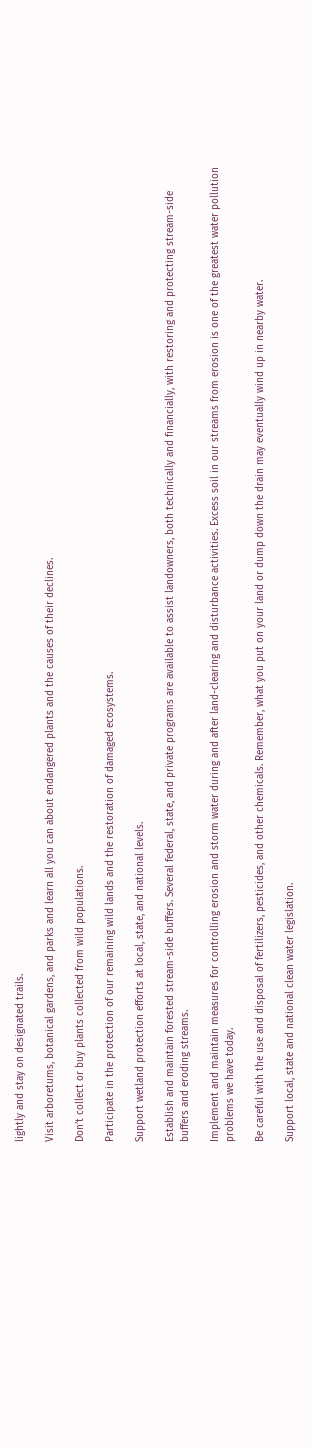lightly and stay on designated trails.

Visit arboretums, botanical gardens, and parks and learn all you can about endangered plants and the causes of their declines.

Don’t collect or buy plants collected from wild populations.

Participate in the protection of our remaining wild lands and the restoration of damaged ecosystems.

Support wetland protection efforts at local, state, and national levels.

Establish and maintain forested stream-side buffers. Several federal, state, and private programs are available to assist landowners, both technically and financially, with restoring and protecting stream-side buffers and eroding streams.

Implement and maintain measures for controlling erosion and storm water during and after land-clearing and disturbance activities. Excess soil in our streams from erosion is one of the greatest water pollution problems we have today.

Be careful with the use and disposal of fertilizers, pesticides, and other chemicals. Remember, what you put on your land or dump down the drain may eventually wind up in nearby water.

Support local, state and national clean water legislation.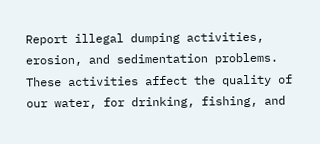Report illegal dumping activities, erosion, and sedimentation problems. These activities affect the quality of our water, for drinking, fishing, and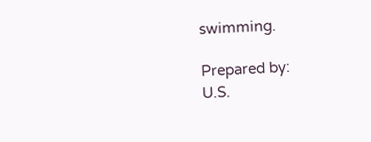swimming.

Prepared by:
U.S.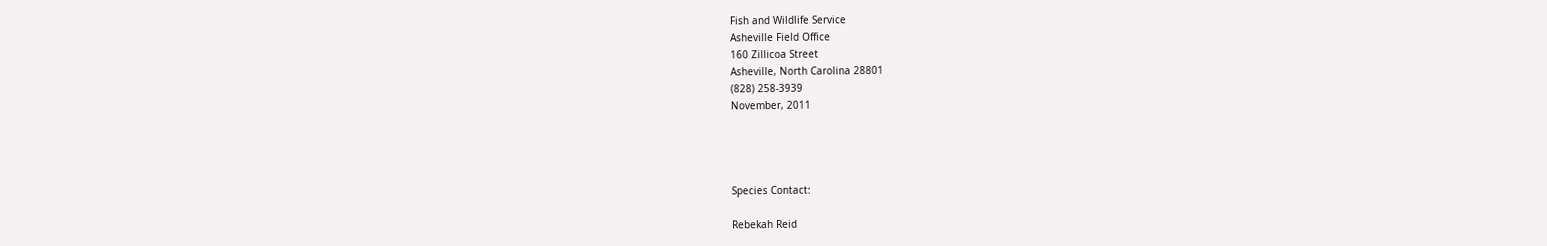Fish and Wildlife Service
Asheville Field Office
160 Zillicoa Street
Asheville, North Carolina 28801
(828) 258‑3939
November, 2011




Species Contact:

Rebekah Reid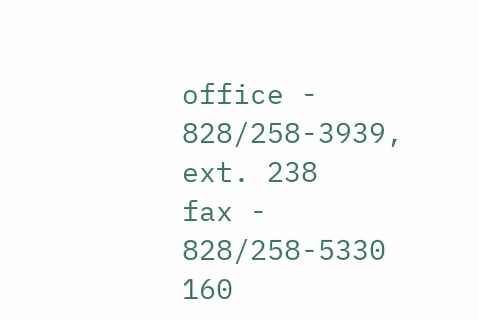office - 828/258-3939, ext. 238
fax - 828/258-5330
160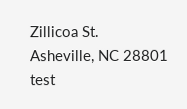Zillicoa St.
Asheville, NC 28801
test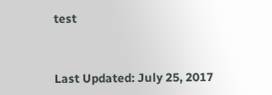test



Last Updated: July 25, 2017